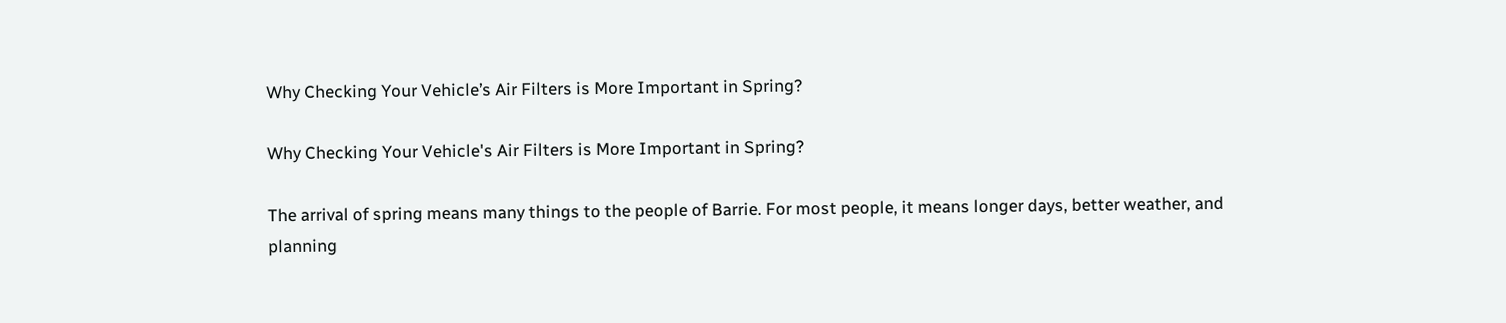Why Checking Your Vehicle’s Air Filters is More Important in Spring?

Why Checking Your Vehicle's Air Filters is More Important in Spring?

The arrival of spring means many things to the people of Barrie. For most people, it means longer days, better weather, and planning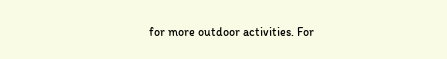for more outdoor activities. For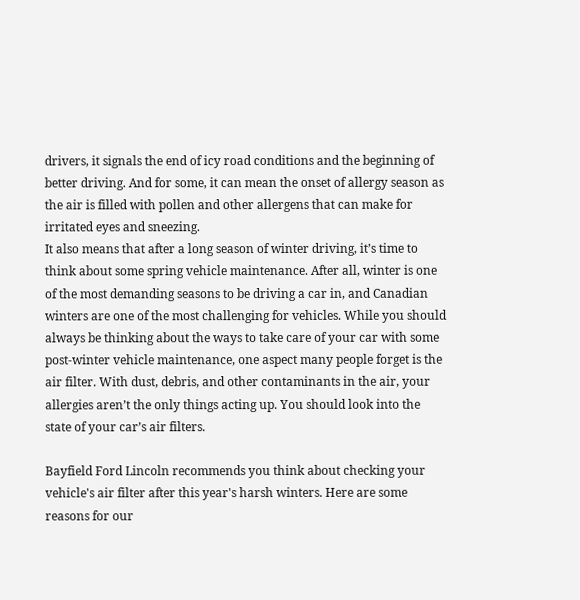drivers, it signals the end of icy road conditions and the beginning of better driving. And for some, it can mean the onset of allergy season as the air is filled with pollen and other allergens that can make for irritated eyes and sneezing.
It also means that after a long season of winter driving, it’s time to think about some spring vehicle maintenance. After all, winter is one of the most demanding seasons to be driving a car in, and Canadian winters are one of the most challenging for vehicles. While you should always be thinking about the ways to take care of your car with some post-winter vehicle maintenance, one aspect many people forget is the air filter. With dust, debris, and other contaminants in the air, your allergies aren’t the only things acting up. You should look into the state of your car’s air filters.

Bayfield Ford Lincoln recommends you think about checking your vehicle's air filter after this year's harsh winters. Here are some reasons for our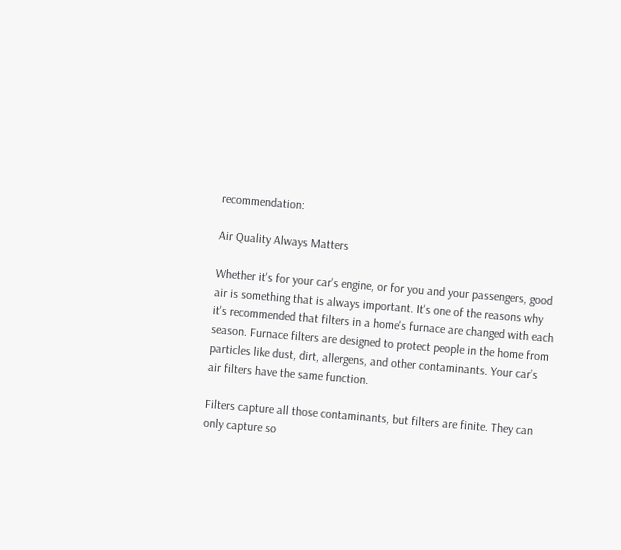recommendation:

Air Quality Always Matters

Whether it's for your car's engine, or for you and your passengers, good air is something that is always important. It's one of the reasons why it's recommended that filters in a home's furnace are changed with each season. Furnace filters are designed to protect people in the home from particles like dust, dirt, allergens, and other contaminants. Your car’s air filters have the same function.

Filters capture all those contaminants, but filters are finite. They can only capture so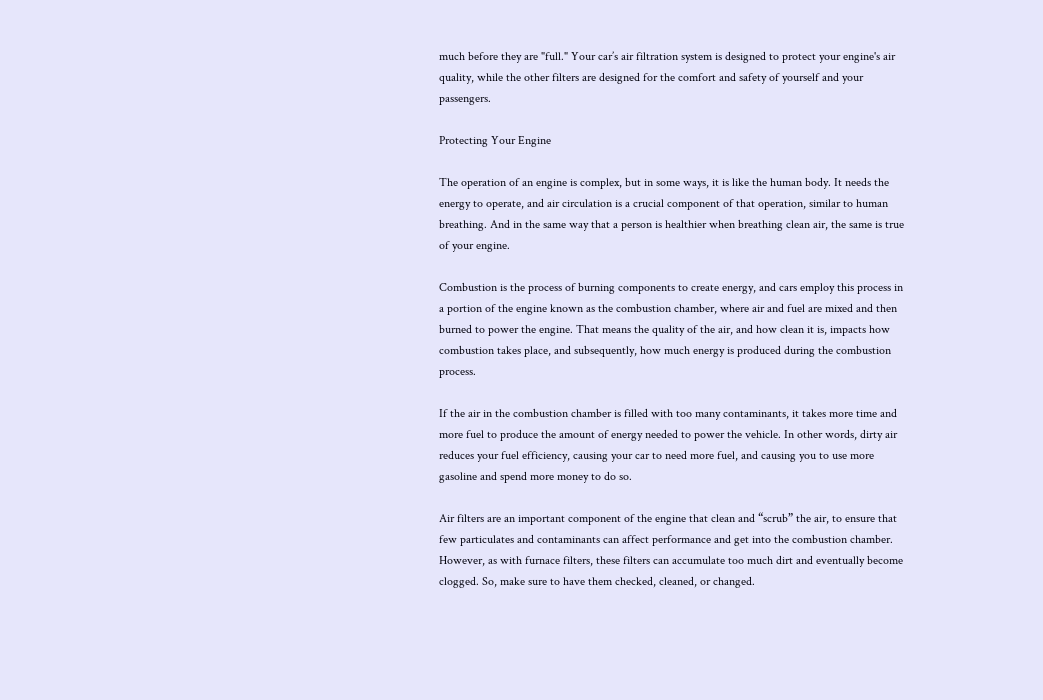much before they are "full." Your car’s air filtration system is designed to protect your engine's air quality, while the other filters are designed for the comfort and safety of yourself and your passengers.

Protecting Your Engine

The operation of an engine is complex, but in some ways, it is like the human body. It needs the energy to operate, and air circulation is a crucial component of that operation, similar to human breathing. And in the same way that a person is healthier when breathing clean air, the same is true of your engine.

Combustion is the process of burning components to create energy, and cars employ this process in a portion of the engine known as the combustion chamber, where air and fuel are mixed and then burned to power the engine. That means the quality of the air, and how clean it is, impacts how combustion takes place, and subsequently, how much energy is produced during the combustion process.

If the air in the combustion chamber is filled with too many contaminants, it takes more time and more fuel to produce the amount of energy needed to power the vehicle. In other words, dirty air reduces your fuel efficiency, causing your car to need more fuel, and causing you to use more gasoline and spend more money to do so.

Air filters are an important component of the engine that clean and “scrub” the air, to ensure that few particulates and contaminants can affect performance and get into the combustion chamber. However, as with furnace filters, these filters can accumulate too much dirt and eventually become clogged. So, make sure to have them checked, cleaned, or changed.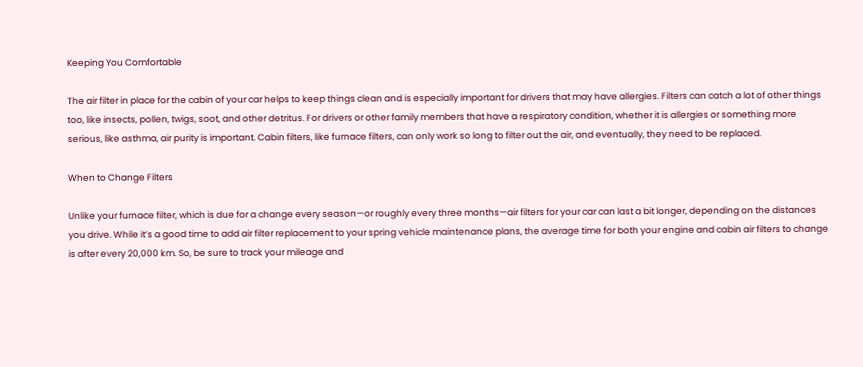Keeping You Comfortable

The air filter in place for the cabin of your car helps to keep things clean and is especially important for drivers that may have allergies. Filters can catch a lot of other things too, like insects, pollen, twigs, soot, and other detritus. For drivers or other family members that have a respiratory condition, whether it is allergies or something more serious, like asthma, air purity is important. Cabin filters, like furnace filters, can only work so long to filter out the air, and eventually, they need to be replaced.

When to Change Filters

Unlike your furnace filter, which is due for a change every season—or roughly every three months—air filters for your car can last a bit longer, depending on the distances you drive. While it’s a good time to add air filter replacement to your spring vehicle maintenance plans, the average time for both your engine and cabin air filters to change is after every 20,000 km. So, be sure to track your mileage and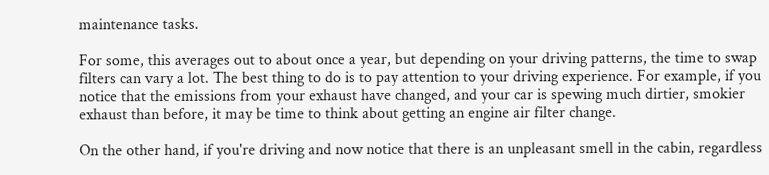maintenance tasks.

For some, this averages out to about once a year, but depending on your driving patterns, the time to swap filters can vary a lot. The best thing to do is to pay attention to your driving experience. For example, if you notice that the emissions from your exhaust have changed, and your car is spewing much dirtier, smokier exhaust than before, it may be time to think about getting an engine air filter change.

On the other hand, if you're driving and now notice that there is an unpleasant smell in the cabin, regardless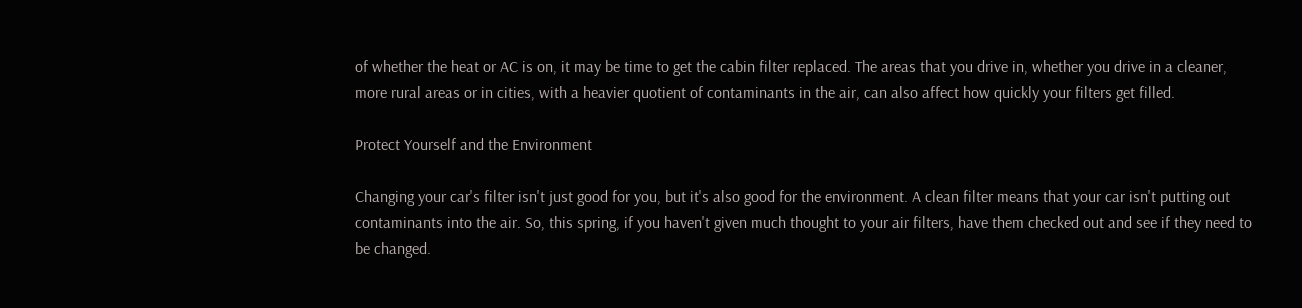of whether the heat or AC is on, it may be time to get the cabin filter replaced. The areas that you drive in, whether you drive in a cleaner, more rural areas or in cities, with a heavier quotient of contaminants in the air, can also affect how quickly your filters get filled.

Protect Yourself and the Environment

Changing your car's filter isn't just good for you, but it's also good for the environment. A clean filter means that your car isn't putting out contaminants into the air. So, this spring, if you haven't given much thought to your air filters, have them checked out and see if they need to be changed.